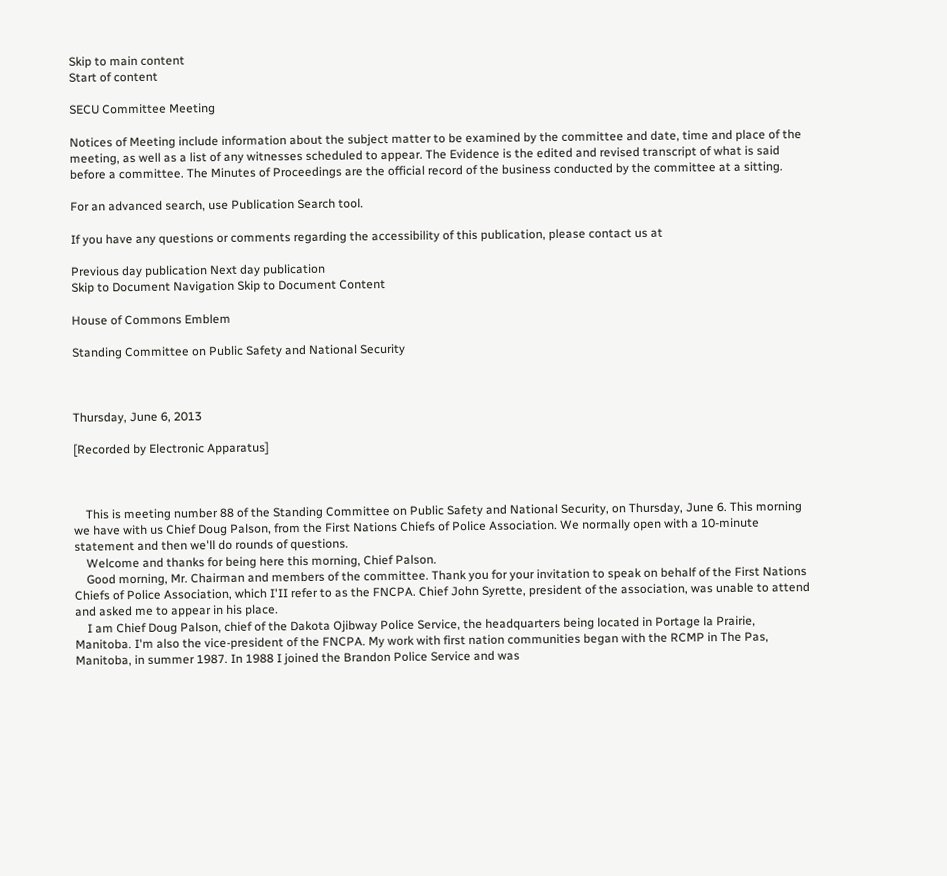Skip to main content
Start of content

SECU Committee Meeting

Notices of Meeting include information about the subject matter to be examined by the committee and date, time and place of the meeting, as well as a list of any witnesses scheduled to appear. The Evidence is the edited and revised transcript of what is said before a committee. The Minutes of Proceedings are the official record of the business conducted by the committee at a sitting.

For an advanced search, use Publication Search tool.

If you have any questions or comments regarding the accessibility of this publication, please contact us at

Previous day publication Next day publication
Skip to Document Navigation Skip to Document Content

House of Commons Emblem

Standing Committee on Public Safety and National Security



Thursday, June 6, 2013

[Recorded by Electronic Apparatus]



    This is meeting number 88 of the Standing Committee on Public Safety and National Security, on Thursday, June 6. This morning we have with us Chief Doug Palson, from the First Nations Chiefs of Police Association. We normally open with a 10-minute statement and then we'll do rounds of questions.
    Welcome and thanks for being here this morning, Chief Palson.
    Good morning, Mr. Chairman and members of the committee. Thank you for your invitation to speak on behalf of the First Nations Chiefs of Police Association, which I'II refer to as the FNCPA. Chief John Syrette, president of the association, was unable to attend and asked me to appear in his place.
    I am Chief Doug Palson, chief of the Dakota Ojibway Police Service, the headquarters being located in Portage la Prairie, Manitoba. I'm also the vice-president of the FNCPA. My work with first nation communities began with the RCMP in The Pas, Manitoba, in summer 1987. In 1988 I joined the Brandon Police Service and was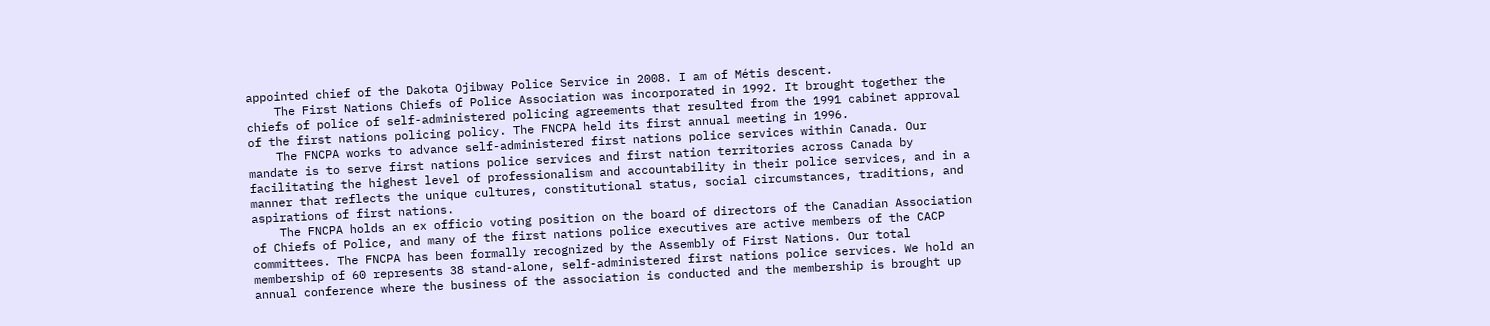appointed chief of the Dakota Ojibway Police Service in 2008. I am of Métis descent.
    The First Nations Chiefs of Police Association was incorporated in 1992. It brought together the chiefs of police of self-administered policing agreements that resulted from the 1991 cabinet approval of the first nations policing policy. The FNCPA held its first annual meeting in 1996.
    The FNCPA works to advance self-administered first nations police services within Canada. Our mandate is to serve first nations police services and first nation territories across Canada by facilitating the highest level of professionalism and accountability in their police services, and in a manner that reflects the unique cultures, constitutional status, social circumstances, traditions, and aspirations of first nations.
    The FNCPA holds an ex officio voting position on the board of directors of the Canadian Association of Chiefs of Police, and many of the first nations police executives are active members of the CACP committees. The FNCPA has been formally recognized by the Assembly of First Nations. Our total membership of 60 represents 38 stand-alone, self-administered first nations police services. We hold an annual conference where the business of the association is conducted and the membership is brought up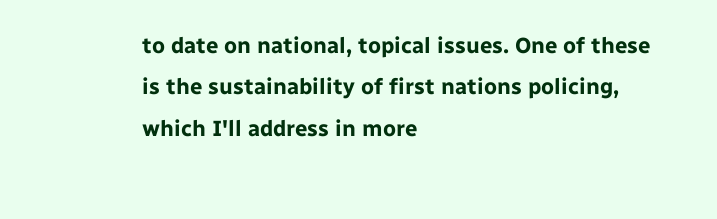to date on national, topical issues. One of these is the sustainability of first nations policing, which I'll address in more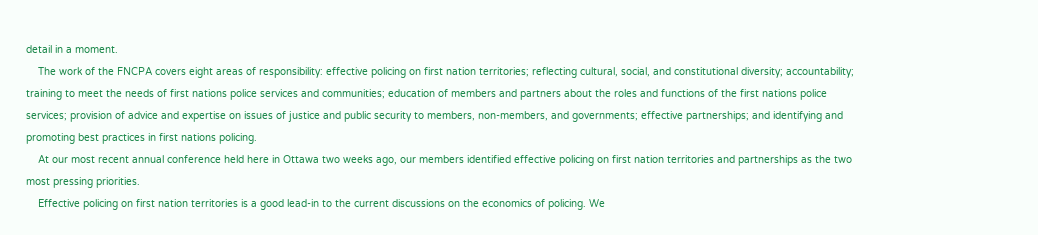detail in a moment.
    The work of the FNCPA covers eight areas of responsibility: effective policing on first nation territories; reflecting cultural, social, and constitutional diversity; accountability; training to meet the needs of first nations police services and communities; education of members and partners about the roles and functions of the first nations police services; provision of advice and expertise on issues of justice and public security to members, non-members, and governments; effective partnerships; and identifying and promoting best practices in first nations policing.
    At our most recent annual conference held here in Ottawa two weeks ago, our members identified effective policing on first nation territories and partnerships as the two most pressing priorities.
    Effective policing on first nation territories is a good lead-in to the current discussions on the economics of policing. We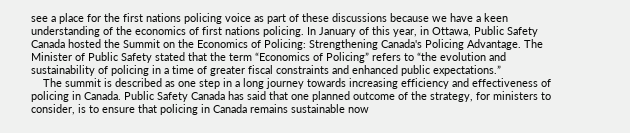see a place for the first nations policing voice as part of these discussions because we have a keen understanding of the economics of first nations policing. In January of this year, in Ottawa, Public Safety Canada hosted the Summit on the Economics of Policing: Strengthening Canada's Policing Advantage. The Minister of Public Safety stated that the term “Economics of Policing” refers to “the evolution and sustainability of policing in a time of greater fiscal constraints and enhanced public expectations.”
    The summit is described as one step in a long journey towards increasing efficiency and effectiveness of policing in Canada. Public Safety Canada has said that one planned outcome of the strategy, for ministers to consider, is to ensure that policing in Canada remains sustainable now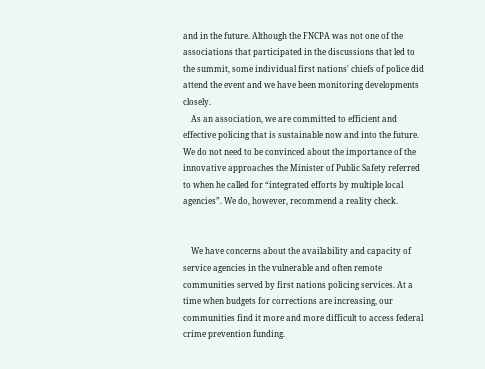and in the future. Although the FNCPA was not one of the associations that participated in the discussions that led to the summit, some individual first nations' chiefs of police did attend the event and we have been monitoring developments closely.
    As an association, we are committed to efficient and effective policing that is sustainable now and into the future. We do not need to be convinced about the importance of the innovative approaches the Minister of Public Safety referred to when he called for “integrated efforts by multiple local agencies”. We do, however, recommend a reality check.


    We have concerns about the availability and capacity of service agencies in the vulnerable and often remote communities served by first nations policing services. At a time when budgets for corrections are increasing, our communities find it more and more difficult to access federal crime prevention funding.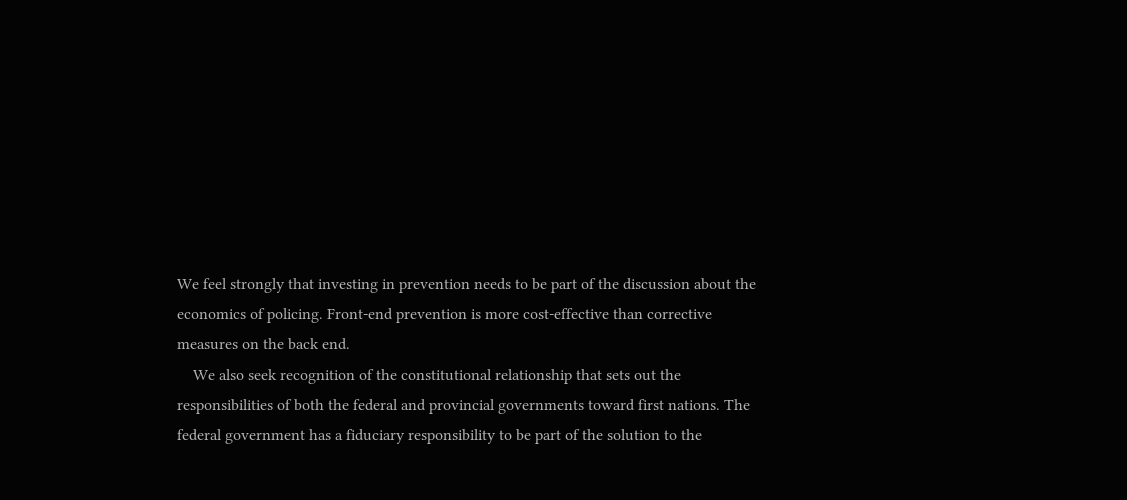We feel strongly that investing in prevention needs to be part of the discussion about the economics of policing. Front-end prevention is more cost-effective than corrective measures on the back end.
    We also seek recognition of the constitutional relationship that sets out the responsibilities of both the federal and provincial governments toward first nations. The federal government has a fiduciary responsibility to be part of the solution to the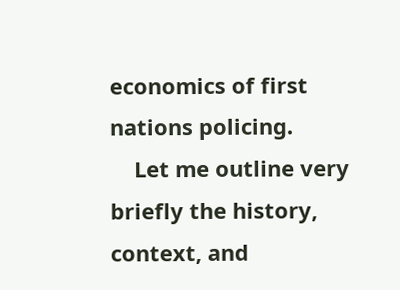economics of first nations policing.
    Let me outline very briefly the history, context, and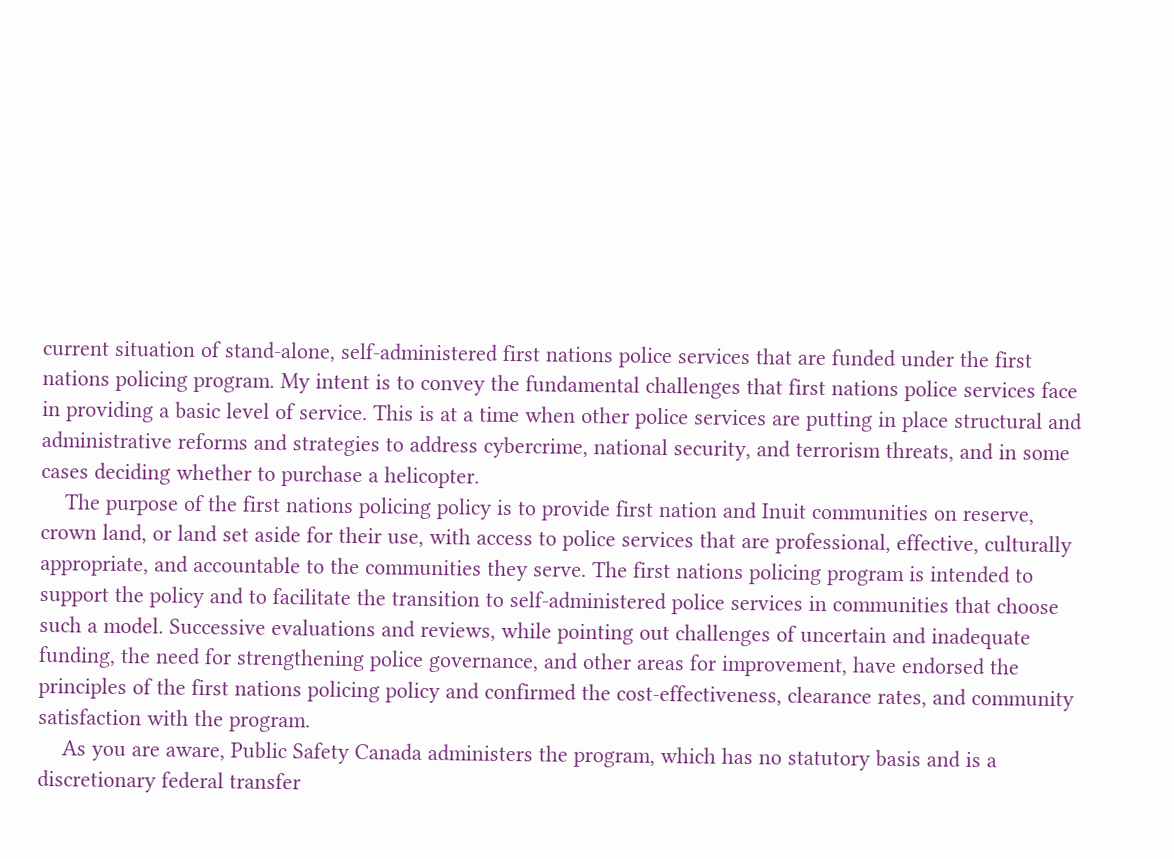current situation of stand-alone, self-administered first nations police services that are funded under the first nations policing program. My intent is to convey the fundamental challenges that first nations police services face in providing a basic level of service. This is at a time when other police services are putting in place structural and administrative reforms and strategies to address cybercrime, national security, and terrorism threats, and in some cases deciding whether to purchase a helicopter.
    The purpose of the first nations policing policy is to provide first nation and Inuit communities on reserve, crown land, or land set aside for their use, with access to police services that are professional, effective, culturally appropriate, and accountable to the communities they serve. The first nations policing program is intended to support the policy and to facilitate the transition to self-administered police services in communities that choose such a model. Successive evaluations and reviews, while pointing out challenges of uncertain and inadequate funding, the need for strengthening police governance, and other areas for improvement, have endorsed the principles of the first nations policing policy and confirmed the cost-effectiveness, clearance rates, and community satisfaction with the program.
    As you are aware, Public Safety Canada administers the program, which has no statutory basis and is a discretionary federal transfer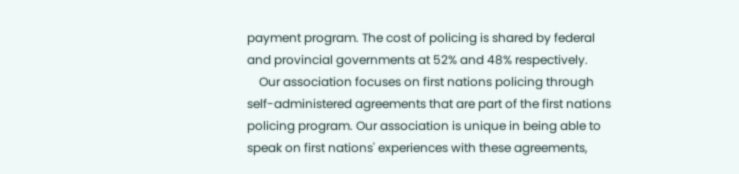payment program. The cost of policing is shared by federal and provincial governments at 52% and 48% respectively.
    Our association focuses on first nations policing through self-administered agreements that are part of the first nations policing program. Our association is unique in being able to speak on first nations' experiences with these agreements,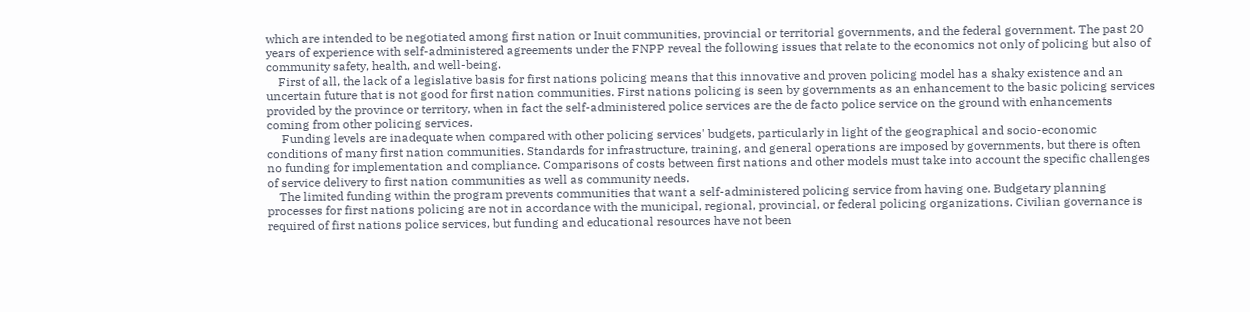which are intended to be negotiated among first nation or Inuit communities, provincial or territorial governments, and the federal government. The past 20 years of experience with self-administered agreements under the FNPP reveal the following issues that relate to the economics not only of policing but also of community safety, health, and well-being.
    First of all, the lack of a legislative basis for first nations policing means that this innovative and proven policing model has a shaky existence and an uncertain future that is not good for first nation communities. First nations policing is seen by governments as an enhancement to the basic policing services provided by the province or territory, when in fact the self-administered police services are the de facto police service on the ground with enhancements coming from other policing services.
     Funding levels are inadequate when compared with other policing services' budgets, particularly in light of the geographical and socio-economic conditions of many first nation communities. Standards for infrastructure, training, and general operations are imposed by governments, but there is often no funding for implementation and compliance. Comparisons of costs between first nations and other models must take into account the specific challenges of service delivery to first nation communities as well as community needs.
    The limited funding within the program prevents communities that want a self-administered policing service from having one. Budgetary planning processes for first nations policing are not in accordance with the municipal, regional, provincial, or federal policing organizations. Civilian governance is required of first nations police services, but funding and educational resources have not been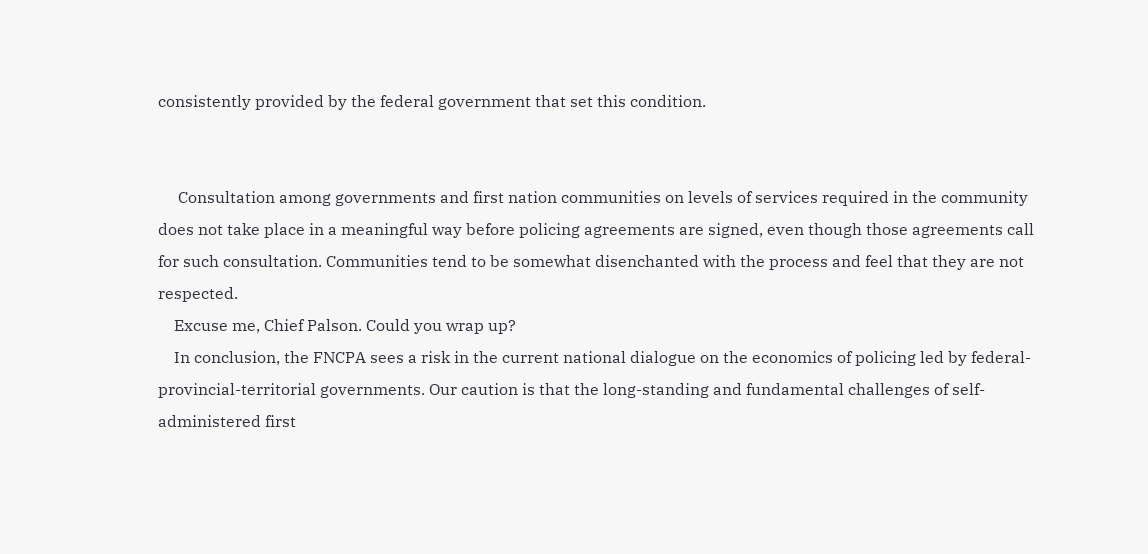consistently provided by the federal government that set this condition.


     Consultation among governments and first nation communities on levels of services required in the community does not take place in a meaningful way before policing agreements are signed, even though those agreements call for such consultation. Communities tend to be somewhat disenchanted with the process and feel that they are not respected.
    Excuse me, Chief Palson. Could you wrap up?
    In conclusion, the FNCPA sees a risk in the current national dialogue on the economics of policing led by federal-provincial-territorial governments. Our caution is that the long-standing and fundamental challenges of self-administered first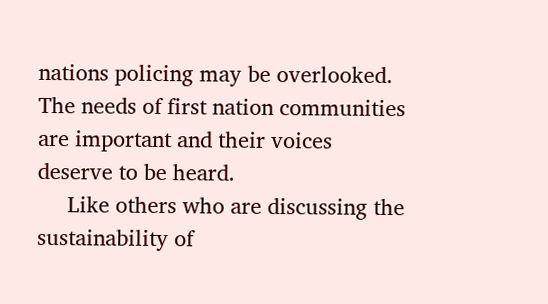nations policing may be overlooked. The needs of first nation communities are important and their voices deserve to be heard.
     Like others who are discussing the sustainability of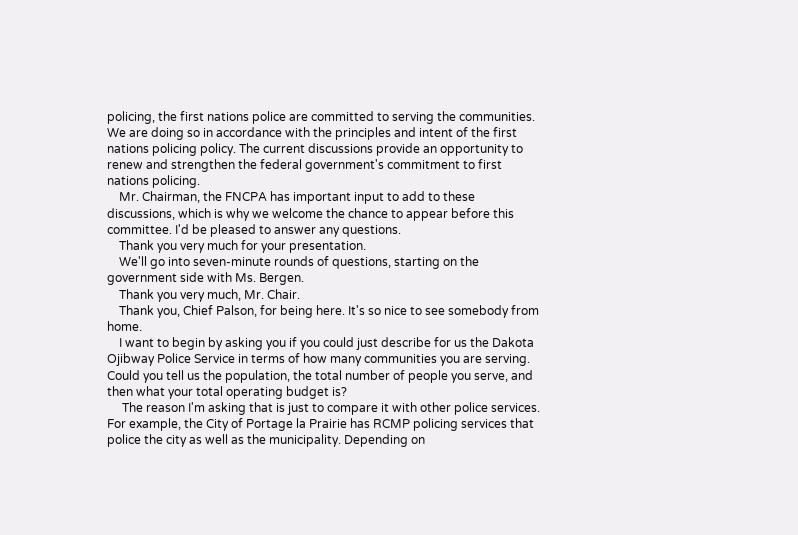policing, the first nations police are committed to serving the communities. We are doing so in accordance with the principles and intent of the first nations policing policy. The current discussions provide an opportunity to renew and strengthen the federal government's commitment to first nations policing.
    Mr. Chairman, the FNCPA has important input to add to these discussions, which is why we welcome the chance to appear before this committee. I'd be pleased to answer any questions.
    Thank you very much for your presentation.
    We'll go into seven-minute rounds of questions, starting on the government side with Ms. Bergen.
    Thank you very much, Mr. Chair.
    Thank you, Chief Palson, for being here. It's so nice to see somebody from home.
    I want to begin by asking you if you could just describe for us the Dakota Ojibway Police Service in terms of how many communities you are serving. Could you tell us the population, the total number of people you serve, and then what your total operating budget is?
     The reason I'm asking that is just to compare it with other police services. For example, the City of Portage la Prairie has RCMP policing services that police the city as well as the municipality. Depending on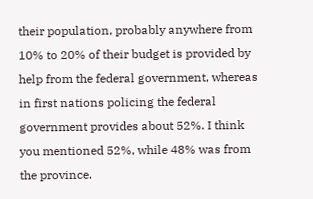their population, probably anywhere from 10% to 20% of their budget is provided by help from the federal government, whereas in first nations policing the federal government provides about 52%. I think you mentioned 52%, while 48% was from the province.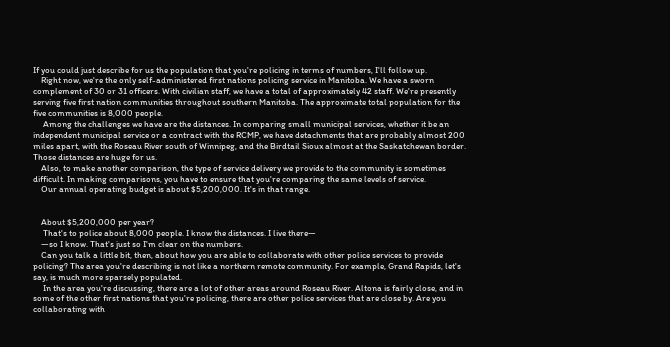If you could just describe for us the population that you're policing in terms of numbers, I'll follow up.
    Right now, we're the only self-administered first nations policing service in Manitoba. We have a sworn complement of 30 or 31 officers. With civilian staff, we have a total of approximately 42 staff. We're presently serving five first nation communities throughout southern Manitoba. The approximate total population for the five communities is 8,000 people.
     Among the challenges we have are the distances. In comparing small municipal services, whether it be an independent municipal service or a contract with the RCMP, we have detachments that are probably almost 200 miles apart, with the Roseau River south of Winnipeg, and the Birdtail Sioux almost at the Saskatchewan border. Those distances are huge for us.
    Also, to make another comparison, the type of service delivery we provide to the community is sometimes difficult. In making comparisons, you have to ensure that you're comparing the same levels of service.
    Our annual operating budget is about $5,200,000. It's in that range.


    About $5,200,000 per year?
     That's to police about 8,000 people. I know the distances. I live there—
    —so I know. That's just so I'm clear on the numbers.
    Can you talk a little bit, then, about how you are able to collaborate with other police services to provide policing? The area you're describing is not like a northern remote community. For example, Grand Rapids, let's say, is much more sparsely populated.
     In the area you're discussing, there are a lot of other areas around Roseau River. Altona is fairly close, and in some of the other first nations that you're policing, there are other police services that are close by. Are you collaborating with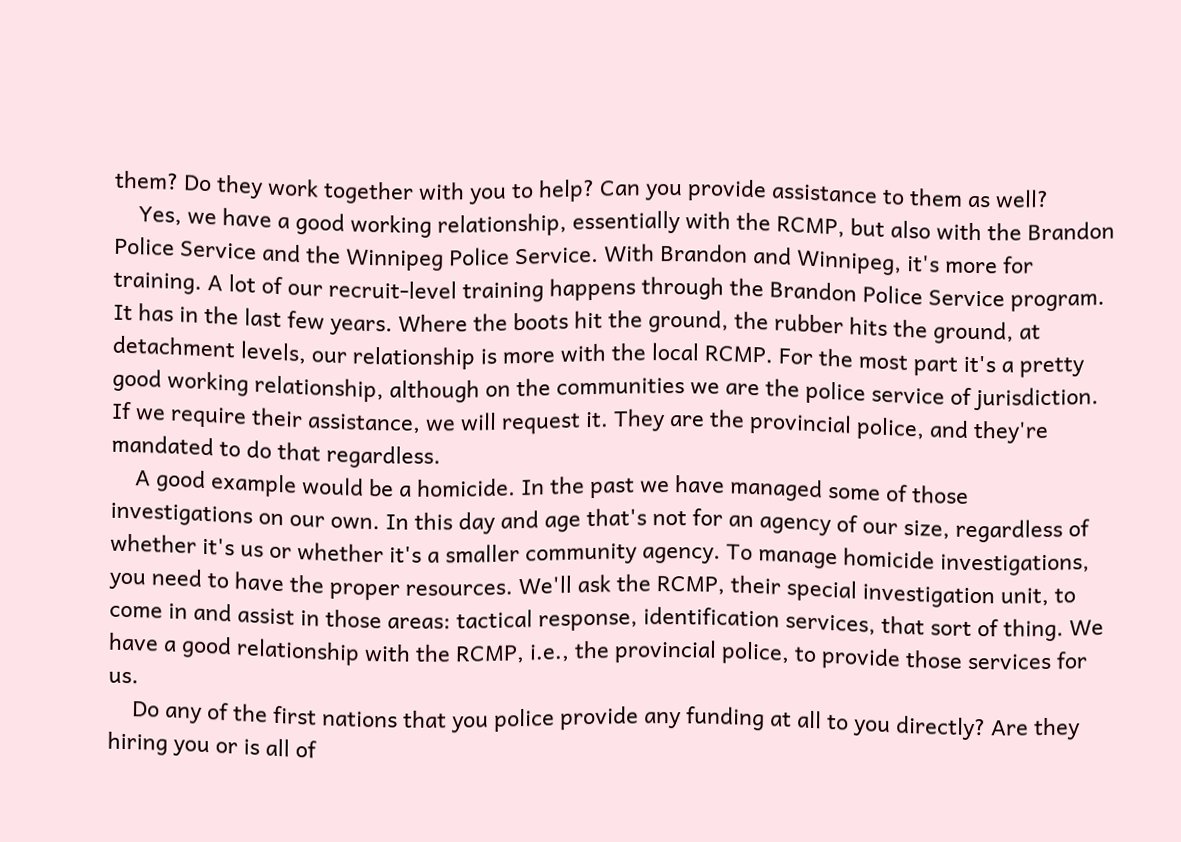them? Do they work together with you to help? Can you provide assistance to them as well?
    Yes, we have a good working relationship, essentially with the RCMP, but also with the Brandon Police Service and the Winnipeg Police Service. With Brandon and Winnipeg, it's more for training. A lot of our recruit-level training happens through the Brandon Police Service program. It has in the last few years. Where the boots hit the ground, the rubber hits the ground, at detachment levels, our relationship is more with the local RCMP. For the most part it's a pretty good working relationship, although on the communities we are the police service of jurisdiction. If we require their assistance, we will request it. They are the provincial police, and they're mandated to do that regardless.
    A good example would be a homicide. In the past we have managed some of those investigations on our own. In this day and age that's not for an agency of our size, regardless of whether it's us or whether it's a smaller community agency. To manage homicide investigations, you need to have the proper resources. We'll ask the RCMP, their special investigation unit, to come in and assist in those areas: tactical response, identification services, that sort of thing. We have a good relationship with the RCMP, i.e., the provincial police, to provide those services for us.
    Do any of the first nations that you police provide any funding at all to you directly? Are they hiring you or is all of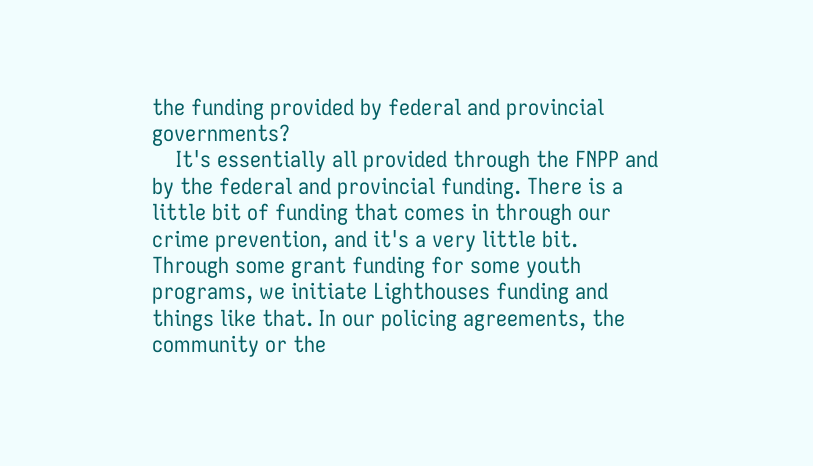the funding provided by federal and provincial governments?
    It's essentially all provided through the FNPP and by the federal and provincial funding. There is a little bit of funding that comes in through our crime prevention, and it's a very little bit. Through some grant funding for some youth programs, we initiate Lighthouses funding and things like that. In our policing agreements, the community or the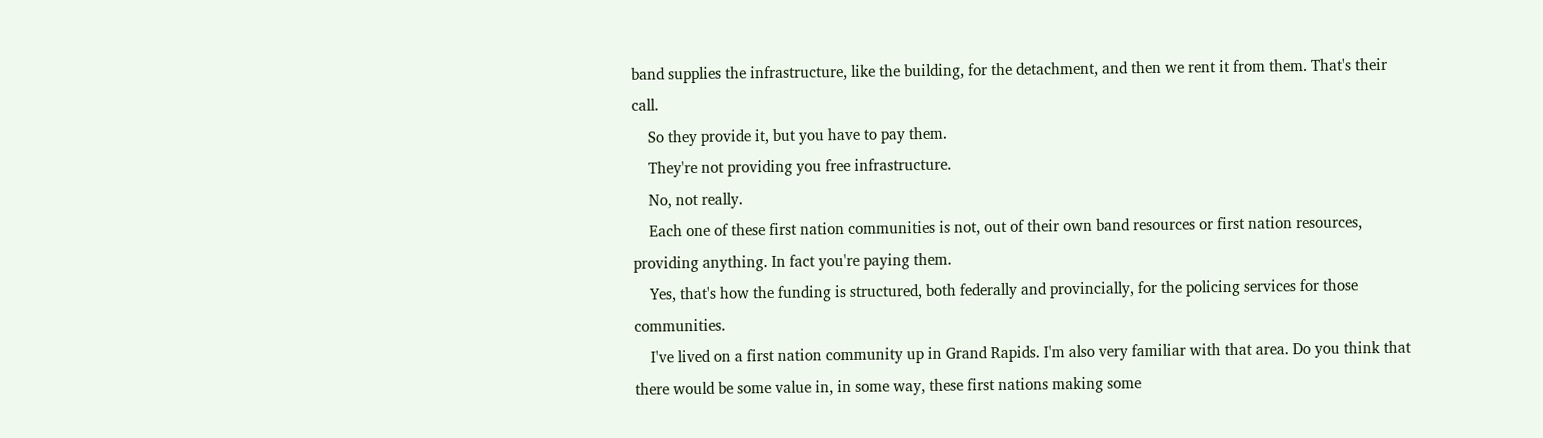band supplies the infrastructure, like the building, for the detachment, and then we rent it from them. That's their call.
    So they provide it, but you have to pay them.
    They're not providing you free infrastructure.
    No, not really.
    Each one of these first nation communities is not, out of their own band resources or first nation resources, providing anything. In fact you're paying them.
    Yes, that's how the funding is structured, both federally and provincially, for the policing services for those communities.
    I've lived on a first nation community up in Grand Rapids. I'm also very familiar with that area. Do you think that there would be some value in, in some way, these first nations making some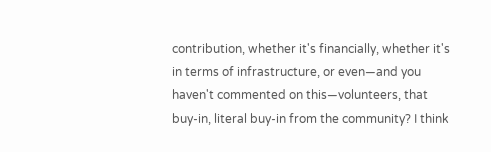contribution, whether it's financially, whether it's in terms of infrastructure, or even—and you haven't commented on this—volunteers, that buy-in, literal buy-in from the community? I think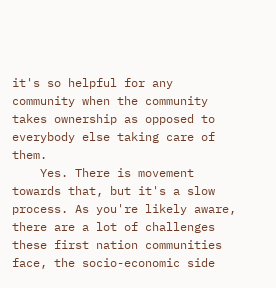it's so helpful for any community when the community takes ownership as opposed to everybody else taking care of them.
    Yes. There is movement towards that, but it's a slow process. As you're likely aware, there are a lot of challenges these first nation communities face, the socio-economic side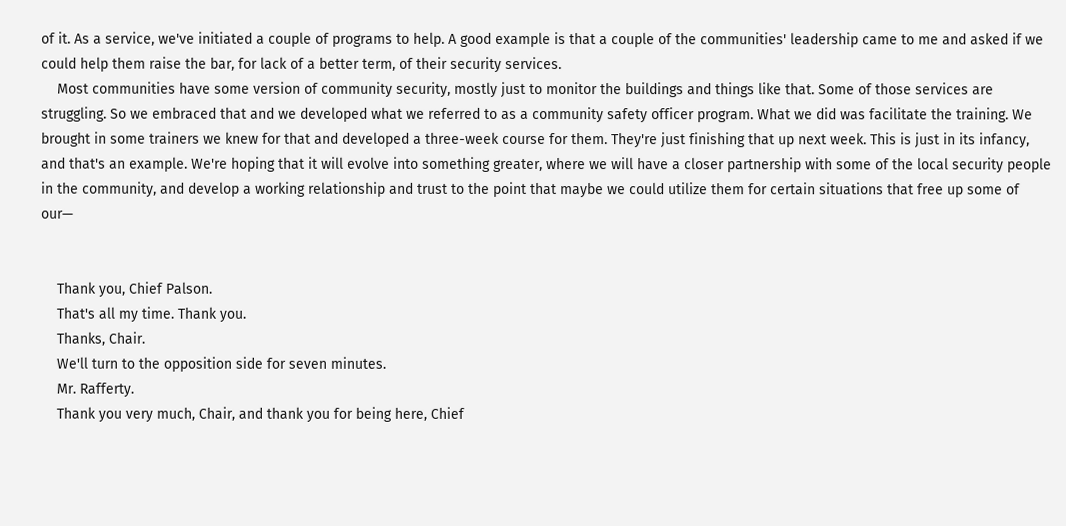of it. As a service, we've initiated a couple of programs to help. A good example is that a couple of the communities' leadership came to me and asked if we could help them raise the bar, for lack of a better term, of their security services.
    Most communities have some version of community security, mostly just to monitor the buildings and things like that. Some of those services are struggling. So we embraced that and we developed what we referred to as a community safety officer program. What we did was facilitate the training. We brought in some trainers we knew for that and developed a three-week course for them. They're just finishing that up next week. This is just in its infancy, and that's an example. We're hoping that it will evolve into something greater, where we will have a closer partnership with some of the local security people in the community, and develop a working relationship and trust to the point that maybe we could utilize them for certain situations that free up some of our—


    Thank you, Chief Palson.
    That's all my time. Thank you.
    Thanks, Chair.
    We'll turn to the opposition side for seven minutes.
    Mr. Rafferty.
    Thank you very much, Chair, and thank you for being here, Chief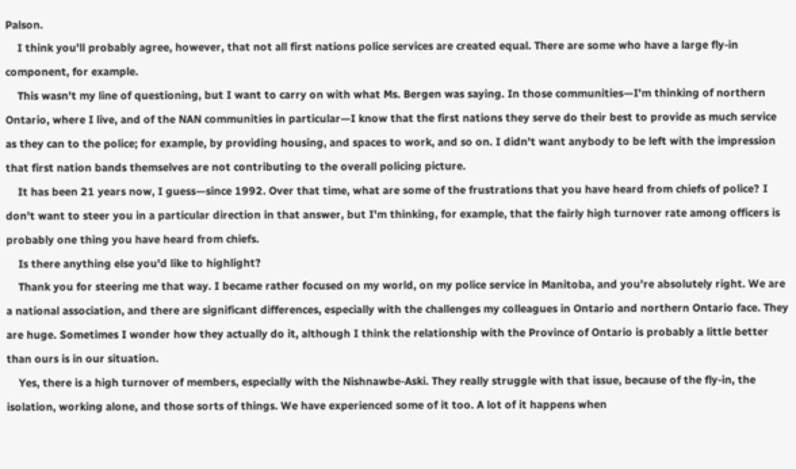Palson.
    I think you'll probably agree, however, that not all first nations police services are created equal. There are some who have a large fly-in component, for example.
    This wasn't my line of questioning, but I want to carry on with what Ms. Bergen was saying. In those communities—I'm thinking of northern Ontario, where I live, and of the NAN communities in particular—I know that the first nations they serve do their best to provide as much service as they can to the police; for example, by providing housing, and spaces to work, and so on. I didn't want anybody to be left with the impression that first nation bands themselves are not contributing to the overall policing picture.
    It has been 21 years now, I guess—since 1992. Over that time, what are some of the frustrations that you have heard from chiefs of police? I don't want to steer you in a particular direction in that answer, but I'm thinking, for example, that the fairly high turnover rate among officers is probably one thing you have heard from chiefs.
    Is there anything else you'd like to highlight?
    Thank you for steering me that way. I became rather focused on my world, on my police service in Manitoba, and you're absolutely right. We are a national association, and there are significant differences, especially with the challenges my colleagues in Ontario and northern Ontario face. They are huge. Sometimes I wonder how they actually do it, although I think the relationship with the Province of Ontario is probably a little better than ours is in our situation.
    Yes, there is a high turnover of members, especially with the Nishnawbe-Aski. They really struggle with that issue, because of the fly-in, the isolation, working alone, and those sorts of things. We have experienced some of it too. A lot of it happens when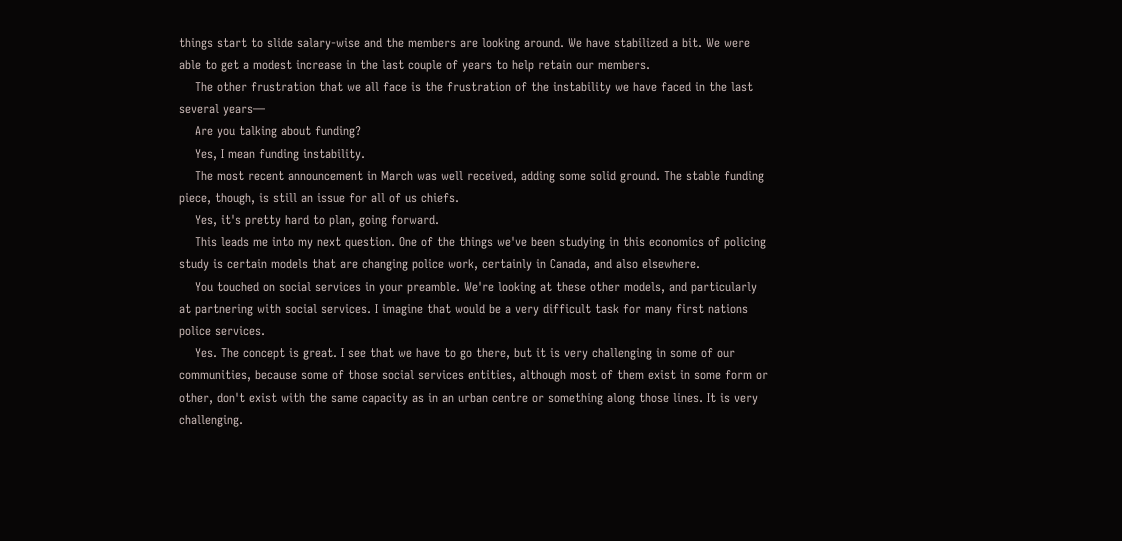things start to slide salary-wise and the members are looking around. We have stabilized a bit. We were able to get a modest increase in the last couple of years to help retain our members.
    The other frustration that we all face is the frustration of the instability we have faced in the last several years—
    Are you talking about funding?
    Yes, I mean funding instability.
    The most recent announcement in March was well received, adding some solid ground. The stable funding piece, though, is still an issue for all of us chiefs.
    Yes, it's pretty hard to plan, going forward.
    This leads me into my next question. One of the things we've been studying in this economics of policing study is certain models that are changing police work, certainly in Canada, and also elsewhere.
    You touched on social services in your preamble. We're looking at these other models, and particularly at partnering with social services. I imagine that would be a very difficult task for many first nations police services.
    Yes. The concept is great. I see that we have to go there, but it is very challenging in some of our communities, because some of those social services entities, although most of them exist in some form or other, don't exist with the same capacity as in an urban centre or something along those lines. It is very challenging.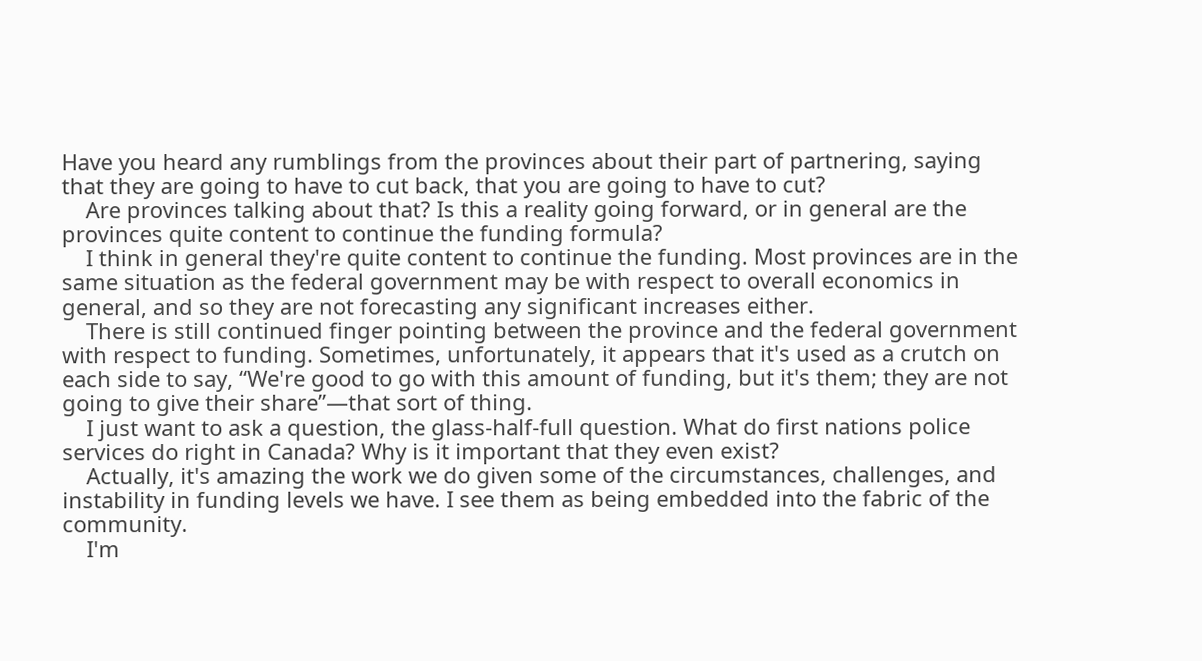Have you heard any rumblings from the provinces about their part of partnering, saying that they are going to have to cut back, that you are going to have to cut?
    Are provinces talking about that? Is this a reality going forward, or in general are the provinces quite content to continue the funding formula?
    I think in general they're quite content to continue the funding. Most provinces are in the same situation as the federal government may be with respect to overall economics in general, and so they are not forecasting any significant increases either.
    There is still continued finger pointing between the province and the federal government with respect to funding. Sometimes, unfortunately, it appears that it's used as a crutch on each side to say, “We're good to go with this amount of funding, but it's them; they are not going to give their share”—that sort of thing.
    I just want to ask a question, the glass-half-full question. What do first nations police services do right in Canada? Why is it important that they even exist?
    Actually, it's amazing the work we do given some of the circumstances, challenges, and instability in funding levels we have. I see them as being embedded into the fabric of the community.
    I'm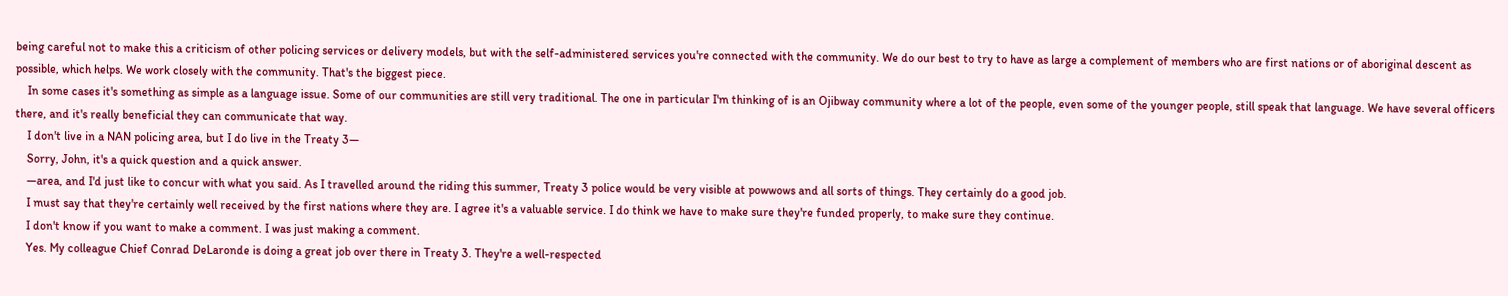being careful not to make this a criticism of other policing services or delivery models, but with the self-administered services you're connected with the community. We do our best to try to have as large a complement of members who are first nations or of aboriginal descent as possible, which helps. We work closely with the community. That's the biggest piece.
    In some cases it's something as simple as a language issue. Some of our communities are still very traditional. The one in particular I'm thinking of is an Ojibway community where a lot of the people, even some of the younger people, still speak that language. We have several officers there, and it's really beneficial they can communicate that way.
    I don't live in a NAN policing area, but I do live in the Treaty 3—
    Sorry, John, it's a quick question and a quick answer.
    —area, and I'd just like to concur with what you said. As I travelled around the riding this summer, Treaty 3 police would be very visible at powwows and all sorts of things. They certainly do a good job.
    I must say that they're certainly well received by the first nations where they are. I agree it's a valuable service. I do think we have to make sure they're funded properly, to make sure they continue.
    I don't know if you want to make a comment. I was just making a comment.
    Yes. My colleague Chief Conrad DeLaronde is doing a great job over there in Treaty 3. They're a well-respected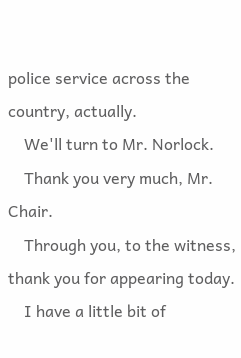police service across the country, actually.
    We'll turn to Mr. Norlock.
    Thank you very much, Mr. Chair.
    Through you, to the witness, thank you for appearing today.
    I have a little bit of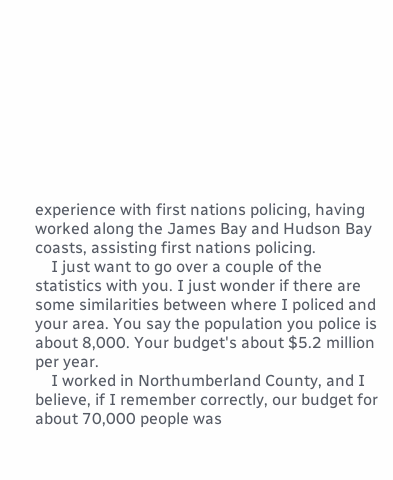experience with first nations policing, having worked along the James Bay and Hudson Bay coasts, assisting first nations policing.
    I just want to go over a couple of the statistics with you. I just wonder if there are some similarities between where I policed and your area. You say the population you police is about 8,000. Your budget's about $5.2 million per year.
    I worked in Northumberland County, and I believe, if I remember correctly, our budget for about 70,000 people was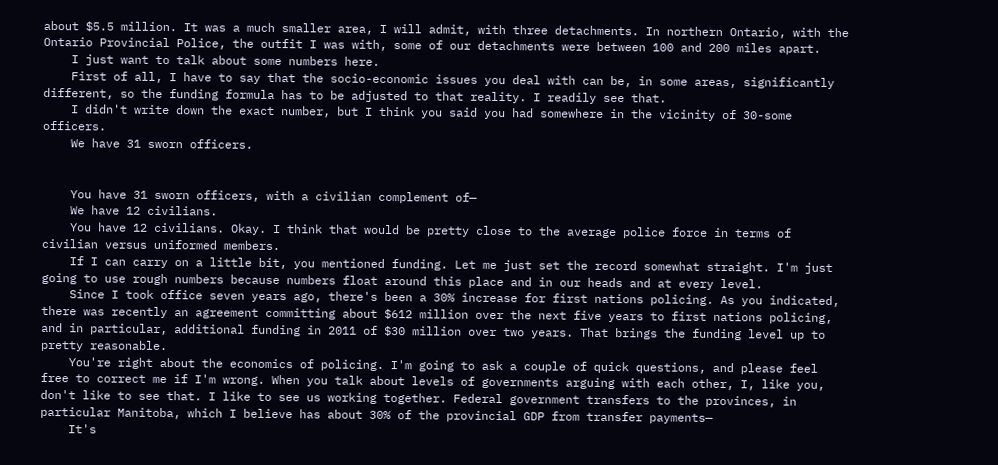about $5.5 million. It was a much smaller area, I will admit, with three detachments. In northern Ontario, with the Ontario Provincial Police, the outfit I was with, some of our detachments were between 100 and 200 miles apart.
    I just want to talk about some numbers here.
    First of all, I have to say that the socio-economic issues you deal with can be, in some areas, significantly different, so the funding formula has to be adjusted to that reality. I readily see that.
    I didn't write down the exact number, but I think you said you had somewhere in the vicinity of 30-some officers.
    We have 31 sworn officers.


    You have 31 sworn officers, with a civilian complement of—
    We have 12 civilians.
    You have 12 civilians. Okay. I think that would be pretty close to the average police force in terms of civilian versus uniformed members.
    If I can carry on a little bit, you mentioned funding. Let me just set the record somewhat straight. I'm just going to use rough numbers because numbers float around this place and in our heads and at every level.
    Since I took office seven years ago, there's been a 30% increase for first nations policing. As you indicated, there was recently an agreement committing about $612 million over the next five years to first nations policing, and in particular, additional funding in 2011 of $30 million over two years. That brings the funding level up to pretty reasonable.
    You're right about the economics of policing. I'm going to ask a couple of quick questions, and please feel free to correct me if I'm wrong. When you talk about levels of governments arguing with each other, I, like you, don't like to see that. I like to see us working together. Federal government transfers to the provinces, in particular Manitoba, which I believe has about 30% of the provincial GDP from transfer payments—
    It's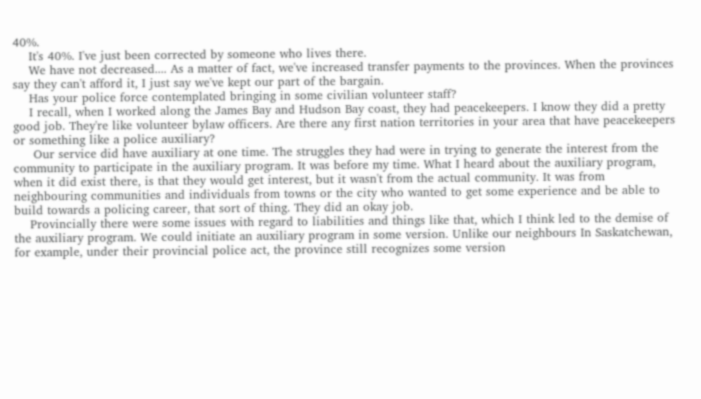40%.
    It's 40%. I've just been corrected by someone who lives there.
    We have not decreased.... As a matter of fact, we've increased transfer payments to the provinces. When the provinces say they can't afford it, I just say we've kept our part of the bargain.
    Has your police force contemplated bringing in some civilian volunteer staff?
    I recall, when I worked along the James Bay and Hudson Bay coast, they had peacekeepers. I know they did a pretty good job. They're like volunteer bylaw officers. Are there any first nation territories in your area that have peacekeepers or something like a police auxiliary?
     Our service did have auxiliary at one time. The struggles they had were in trying to generate the interest from the community to participate in the auxiliary program. It was before my time. What I heard about the auxiliary program, when it did exist there, is that they would get interest, but it wasn't from the actual community. It was from neighbouring communities and individuals from towns or the city who wanted to get some experience and be able to build towards a policing career, that sort of thing. They did an okay job.
    Provincially there were some issues with regard to liabilities and things like that, which I think led to the demise of the auxiliary program. We could initiate an auxiliary program in some version. Unlike our neighbours In Saskatchewan, for example, under their provincial police act, the province still recognizes some version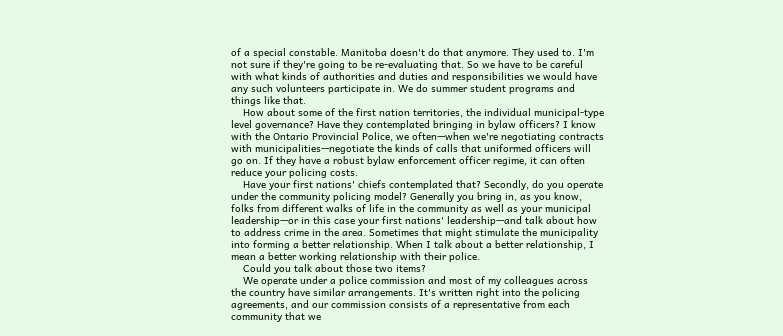of a special constable. Manitoba doesn't do that anymore. They used to. I'm not sure if they're going to be re-evaluating that. So we have to be careful with what kinds of authorities and duties and responsibilities we would have any such volunteers participate in. We do summer student programs and things like that.
    How about some of the first nation territories, the individual municipal-type level governance? Have they contemplated bringing in bylaw officers? I know with the Ontario Provincial Police, we often—when we're negotiating contracts with municipalities—negotiate the kinds of calls that uniformed officers will go on. If they have a robust bylaw enforcement officer regime, it can often reduce your policing costs.
    Have your first nations' chiefs contemplated that? Secondly, do you operate under the community policing model? Generally you bring in, as you know, folks from different walks of life in the community as well as your municipal leadership—or in this case your first nations' leadership—and talk about how to address crime in the area. Sometimes that might stimulate the municipality into forming a better relationship. When I talk about a better relationship, I mean a better working relationship with their police.
    Could you talk about those two items?
    We operate under a police commission and most of my colleagues across the country have similar arrangements. It's written right into the policing agreements, and our commission consists of a representative from each community that we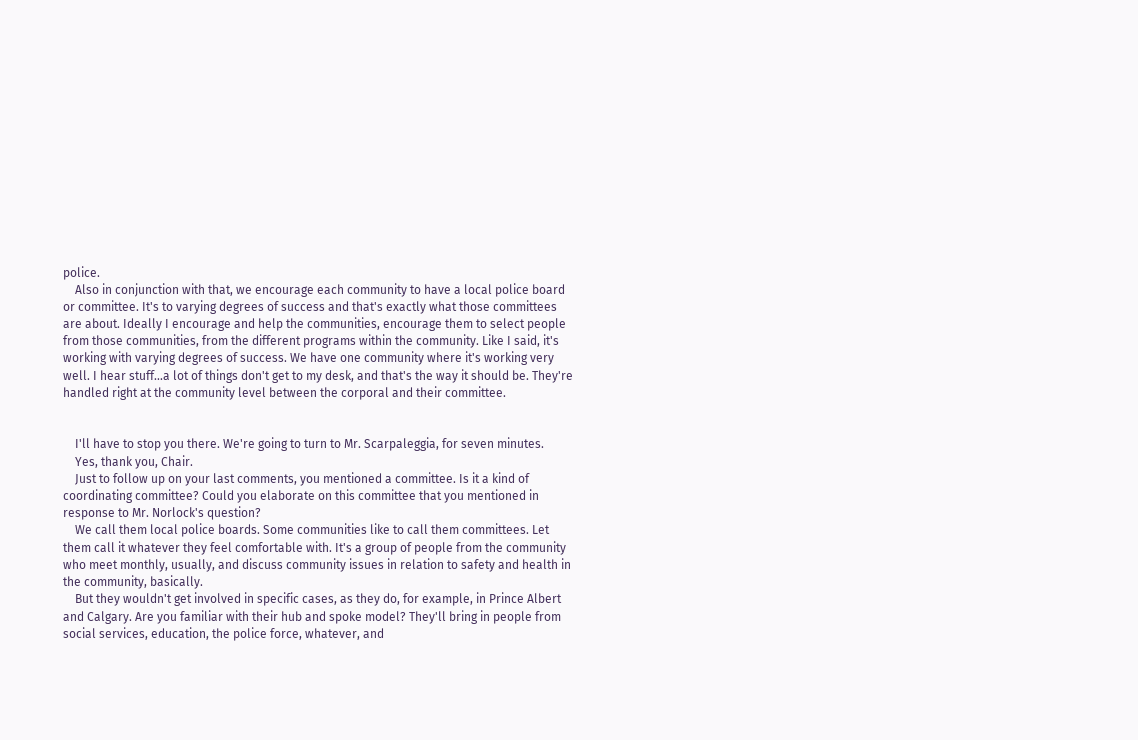police.
    Also in conjunction with that, we encourage each community to have a local police board or committee. It's to varying degrees of success and that's exactly what those committees are about. Ideally I encourage and help the communities, encourage them to select people from those communities, from the different programs within the community. Like I said, it's working with varying degrees of success. We have one community where it's working very well. I hear stuff...a lot of things don't get to my desk, and that's the way it should be. They're handled right at the community level between the corporal and their committee.


    I'll have to stop you there. We're going to turn to Mr. Scarpaleggia, for seven minutes.
    Yes, thank you, Chair.
    Just to follow up on your last comments, you mentioned a committee. Is it a kind of coordinating committee? Could you elaborate on this committee that you mentioned in response to Mr. Norlock's question?
    We call them local police boards. Some communities like to call them committees. Let them call it whatever they feel comfortable with. It's a group of people from the community who meet monthly, usually, and discuss community issues in relation to safety and health in the community, basically.
    But they wouldn't get involved in specific cases, as they do, for example, in Prince Albert and Calgary. Are you familiar with their hub and spoke model? They'll bring in people from social services, education, the police force, whatever, and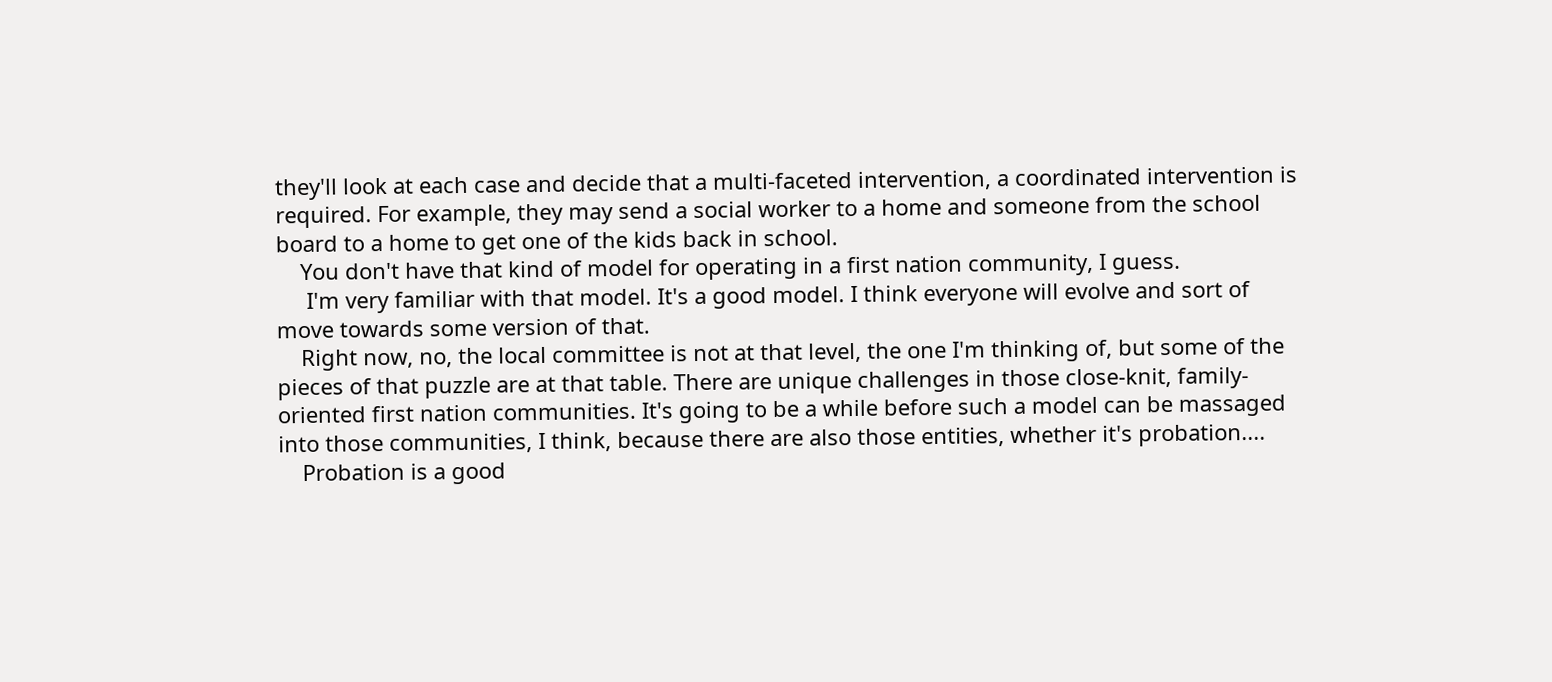they'll look at each case and decide that a multi-faceted intervention, a coordinated intervention is required. For example, they may send a social worker to a home and someone from the school board to a home to get one of the kids back in school.
    You don't have that kind of model for operating in a first nation community, I guess.
     I'm very familiar with that model. It's a good model. I think everyone will evolve and sort of move towards some version of that.
    Right now, no, the local committee is not at that level, the one I'm thinking of, but some of the pieces of that puzzle are at that table. There are unique challenges in those close-knit, family-oriented first nation communities. It's going to be a while before such a model can be massaged into those communities, I think, because there are also those entities, whether it's probation....
    Probation is a good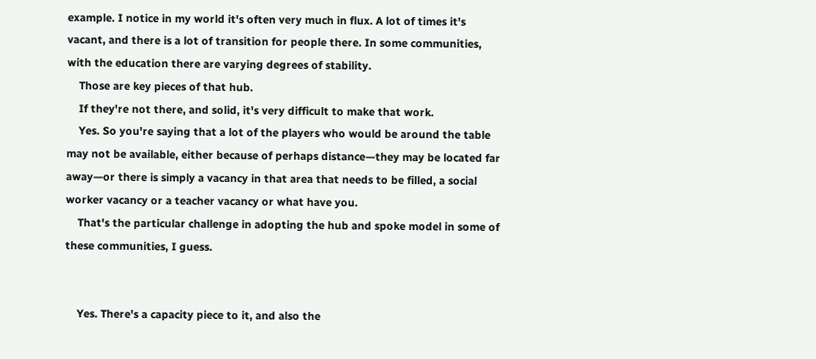example. I notice in my world it's often very much in flux. A lot of times it's vacant, and there is a lot of transition for people there. In some communities, with the education there are varying degrees of stability.
    Those are key pieces of that hub.
    If they're not there, and solid, it's very difficult to make that work.
    Yes. So you're saying that a lot of the players who would be around the table may not be available, either because of perhaps distance—they may be located far away—or there is simply a vacancy in that area that needs to be filled, a social worker vacancy or a teacher vacancy or what have you.
    That's the particular challenge in adopting the hub and spoke model in some of these communities, I guess.


    Yes. There's a capacity piece to it, and also the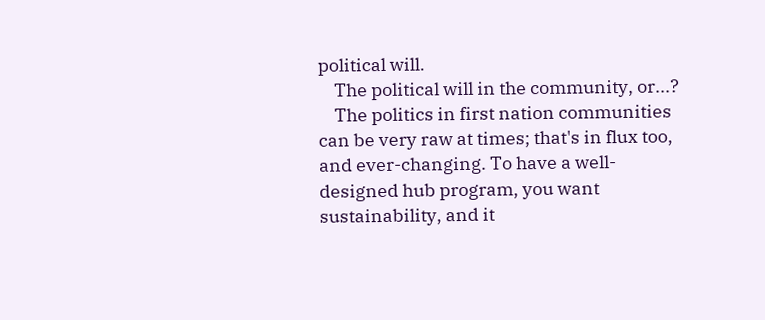political will.
    The political will in the community, or...?
    The politics in first nation communities can be very raw at times; that's in flux too, and ever-changing. To have a well-designed hub program, you want sustainability, and it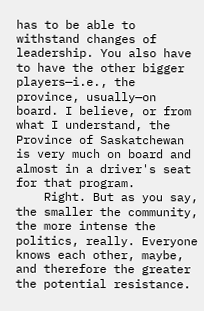has to be able to withstand changes of leadership. You also have to have the other bigger players—i.e., the province, usually—on board. I believe, or from what I understand, the Province of Saskatchewan is very much on board and almost in a driver's seat for that program.
    Right. But as you say, the smaller the community, the more intense the politics, really. Everyone knows each other, maybe, and therefore the greater the potential resistance.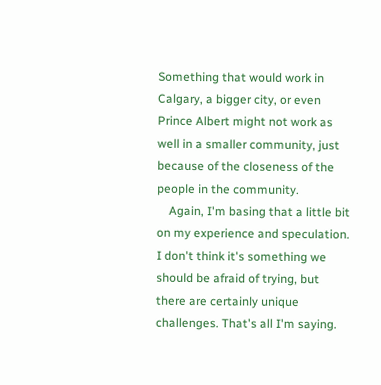Something that would work in Calgary, a bigger city, or even Prince Albert might not work as well in a smaller community, just because of the closeness of the people in the community.
    Again, I'm basing that a little bit on my experience and speculation. I don't think it's something we should be afraid of trying, but there are certainly unique challenges. That's all I'm saying.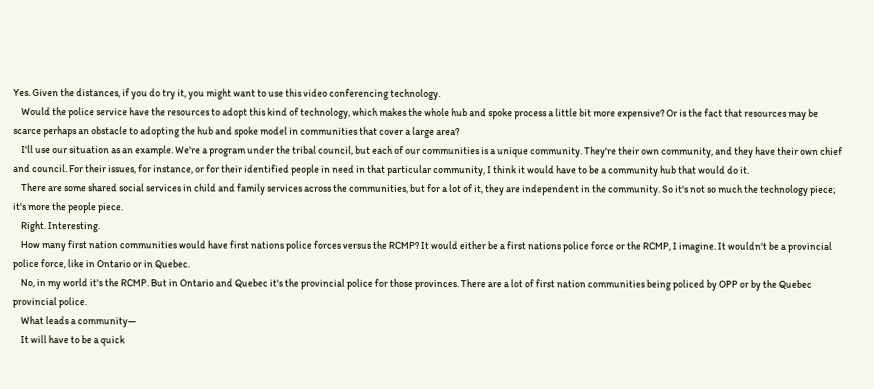Yes. Given the distances, if you do try it, you might want to use this video conferencing technology.
    Would the police service have the resources to adopt this kind of technology, which makes the whole hub and spoke process a little bit more expensive? Or is the fact that resources may be scarce perhaps an obstacle to adopting the hub and spoke model in communities that cover a large area?
    I'll use our situation as an example. We're a program under the tribal council, but each of our communities is a unique community. They're their own community, and they have their own chief and council. For their issues, for instance, or for their identified people in need in that particular community, I think it would have to be a community hub that would do it.
    There are some shared social services in child and family services across the communities, but for a lot of it, they are independent in the community. So it's not so much the technology piece; it's more the people piece.
    Right. Interesting.
    How many first nation communities would have first nations police forces versus the RCMP? It would either be a first nations police force or the RCMP, I imagine. It wouldn't be a provincial police force, like in Ontario or in Quebec.
    No, in my world it's the RCMP. But in Ontario and Quebec it's the provincial police for those provinces. There are a lot of first nation communities being policed by OPP or by the Quebec provincial police.
    What leads a community—
    It will have to be a quick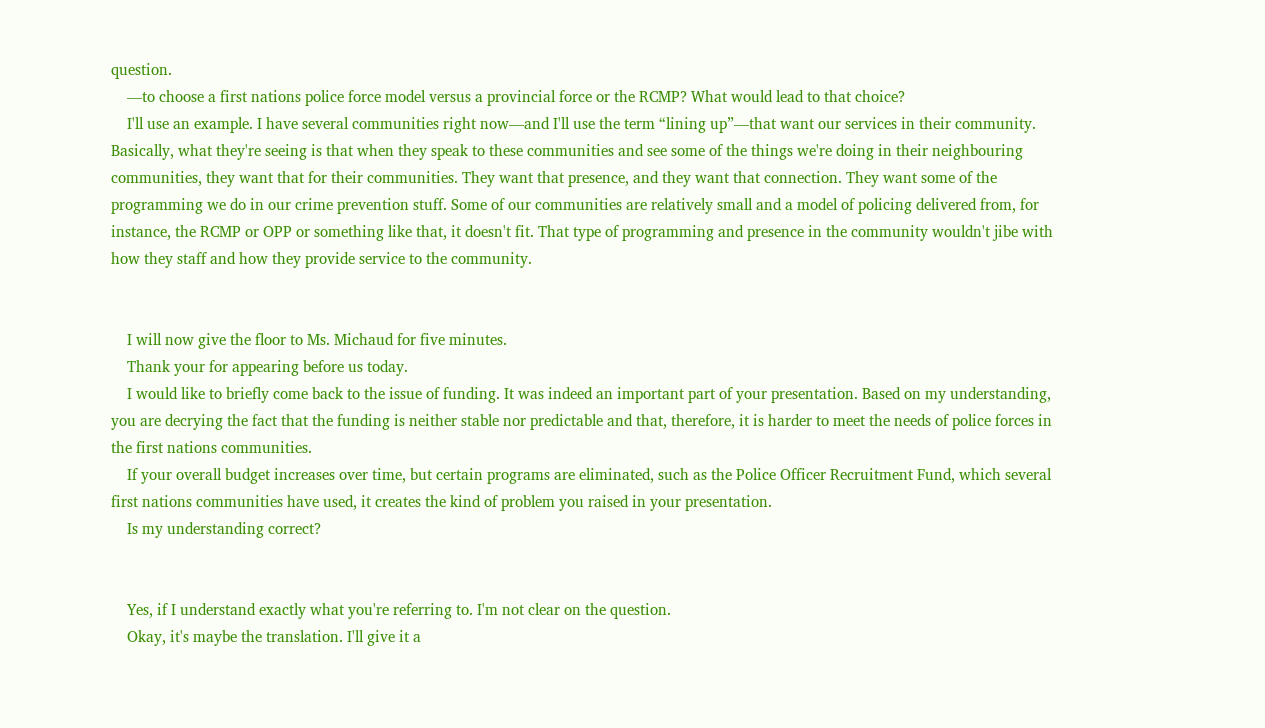question.
    —to choose a first nations police force model versus a provincial force or the RCMP? What would lead to that choice?
    I'll use an example. I have several communities right now—and I'll use the term “lining up”—that want our services in their community. Basically, what they're seeing is that when they speak to these communities and see some of the things we're doing in their neighbouring communities, they want that for their communities. They want that presence, and they want that connection. They want some of the programming we do in our crime prevention stuff. Some of our communities are relatively small and a model of policing delivered from, for instance, the RCMP or OPP or something like that, it doesn't fit. That type of programming and presence in the community wouldn't jibe with how they staff and how they provide service to the community.


    I will now give the floor to Ms. Michaud for five minutes.
    Thank your for appearing before us today.
    I would like to briefly come back to the issue of funding. It was indeed an important part of your presentation. Based on my understanding, you are decrying the fact that the funding is neither stable nor predictable and that, therefore, it is harder to meet the needs of police forces in the first nations communities.
    If your overall budget increases over time, but certain programs are eliminated, such as the Police Officer Recruitment Fund, which several first nations communities have used, it creates the kind of problem you raised in your presentation.
    Is my understanding correct?


    Yes, if I understand exactly what you're referring to. I'm not clear on the question.
    Okay, it's maybe the translation. I'll give it a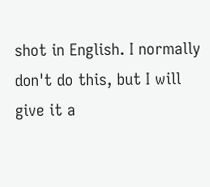shot in English. I normally don't do this, but I will give it a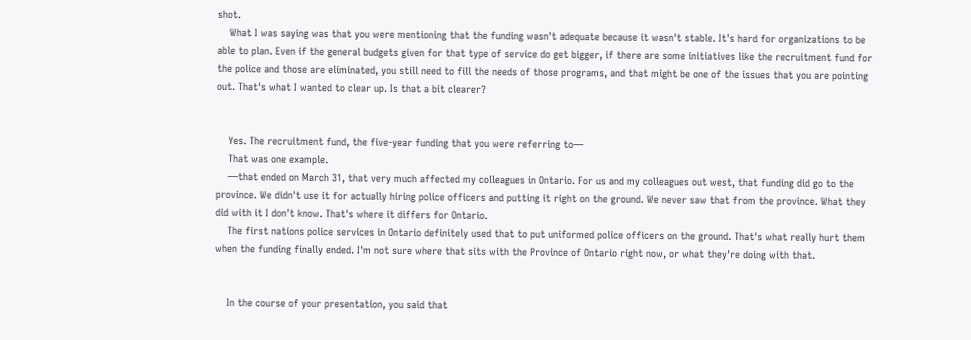shot.
    What I was saying was that you were mentioning that the funding wasn't adequate because it wasn't stable. It's hard for organizations to be able to plan. Even if the general budgets given for that type of service do get bigger, if there are some initiatives like the recruitment fund for the police and those are eliminated, you still need to fill the needs of those programs, and that might be one of the issues that you are pointing out. That's what I wanted to clear up. Is that a bit clearer?


    Yes. The recruitment fund, the five-year funding that you were referring to—
    That was one example.
    —that ended on March 31, that very much affected my colleagues in Ontario. For us and my colleagues out west, that funding did go to the province. We didn't use it for actually hiring police officers and putting it right on the ground. We never saw that from the province. What they did with it I don't know. That's where it differs for Ontario.
    The first nations police services in Ontario definitely used that to put uniformed police officers on the ground. That's what really hurt them when the funding finally ended. I'm not sure where that sits with the Province of Ontario right now, or what they're doing with that.


    In the course of your presentation, you said that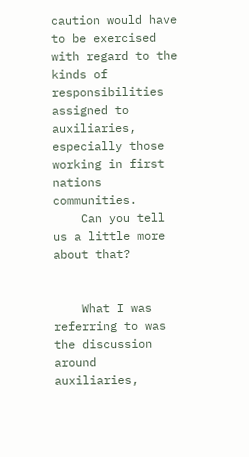caution would have to be exercised with regard to the kinds of responsibilities assigned to auxiliaries, especially those working in first nations communities.
    Can you tell us a little more about that?


    What I was referring to was the discussion around auxiliaries,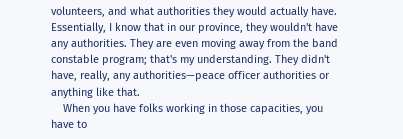volunteers, and what authorities they would actually have. Essentially, I know that in our province, they wouldn't have any authorities. They are even moving away from the band constable program; that's my understanding. They didn't have, really, any authorities—peace officer authorities or anything like that.
    When you have folks working in those capacities, you have to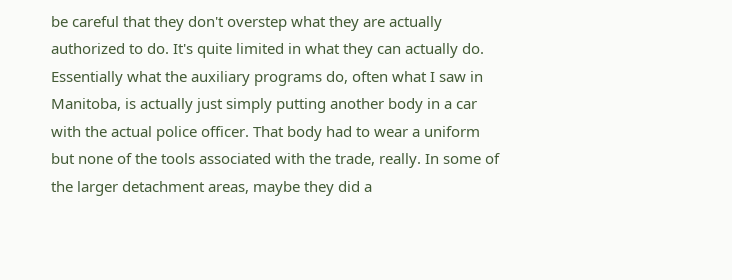be careful that they don't overstep what they are actually authorized to do. It's quite limited in what they can actually do. Essentially what the auxiliary programs do, often what I saw in Manitoba, is actually just simply putting another body in a car with the actual police officer. That body had to wear a uniform but none of the tools associated with the trade, really. In some of the larger detachment areas, maybe they did a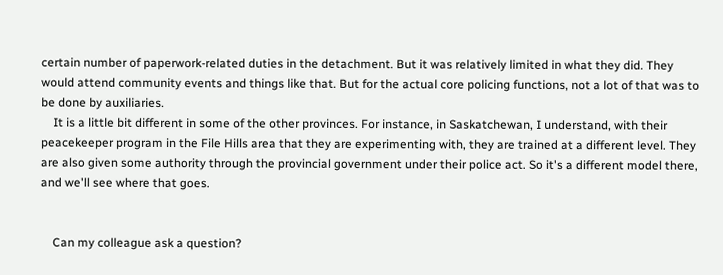certain number of paperwork-related duties in the detachment. But it was relatively limited in what they did. They would attend community events and things like that. But for the actual core policing functions, not a lot of that was to be done by auxiliaries.
    It is a little bit different in some of the other provinces. For instance, in Saskatchewan, I understand, with their peacekeeper program in the File Hills area that they are experimenting with, they are trained at a different level. They are also given some authority through the provincial government under their police act. So it's a different model there, and we'll see where that goes.


    Can my colleague ask a question?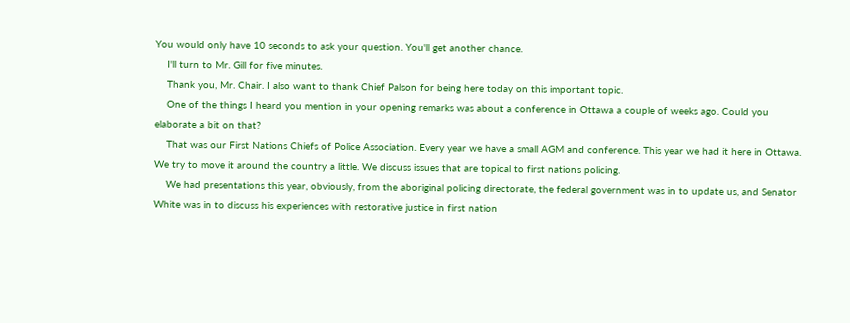You would only have 10 seconds to ask your question. You'll get another chance.
    I'll turn to Mr. Gill for five minutes.
    Thank you, Mr. Chair. I also want to thank Chief Palson for being here today on this important topic.
    One of the things I heard you mention in your opening remarks was about a conference in Ottawa a couple of weeks ago. Could you elaborate a bit on that?
    That was our First Nations Chiefs of Police Association. Every year we have a small AGM and conference. This year we had it here in Ottawa. We try to move it around the country a little. We discuss issues that are topical to first nations policing.
    We had presentations this year, obviously, from the aboriginal policing directorate, the federal government was in to update us, and Senator White was in to discuss his experiences with restorative justice in first nation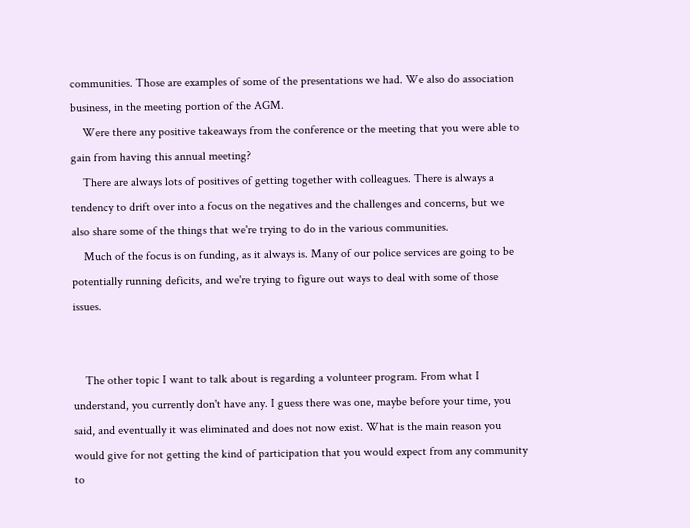communities. Those are examples of some of the presentations we had. We also do association business, in the meeting portion of the AGM.
    Were there any positive takeaways from the conference or the meeting that you were able to gain from having this annual meeting?
    There are always lots of positives of getting together with colleagues. There is always a tendency to drift over into a focus on the negatives and the challenges and concerns, but we also share some of the things that we're trying to do in the various communities.
    Much of the focus is on funding, as it always is. Many of our police services are going to be potentially running deficits, and we're trying to figure out ways to deal with some of those issues.


    The other topic I want to talk about is regarding a volunteer program. From what I understand, you currently don't have any. I guess there was one, maybe before your time, you said, and eventually it was eliminated and does not now exist. What is the main reason you would give for not getting the kind of participation that you would expect from any community to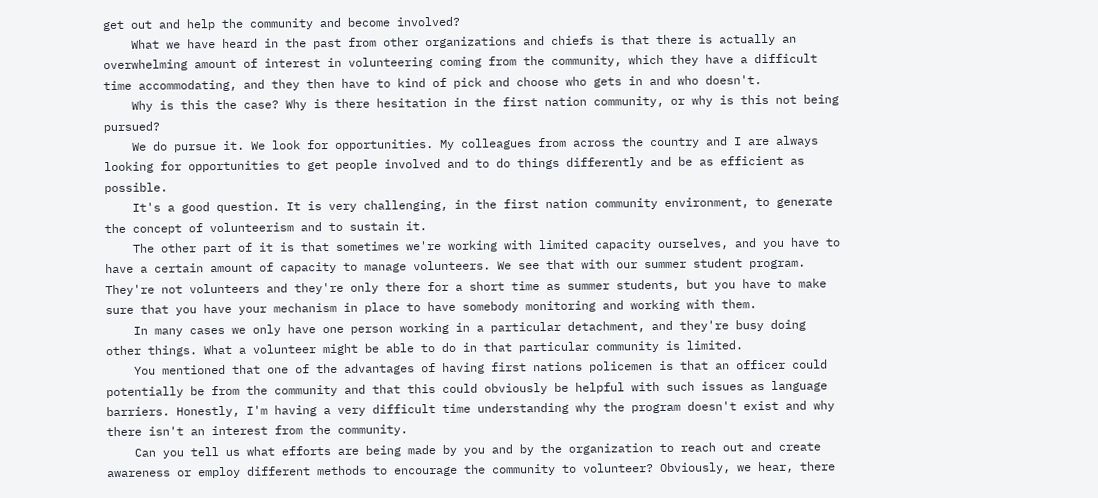get out and help the community and become involved?
    What we have heard in the past from other organizations and chiefs is that there is actually an overwhelming amount of interest in volunteering coming from the community, which they have a difficult time accommodating, and they then have to kind of pick and choose who gets in and who doesn't.
    Why is this the case? Why is there hesitation in the first nation community, or why is this not being pursued?
    We do pursue it. We look for opportunities. My colleagues from across the country and I are always looking for opportunities to get people involved and to do things differently and be as efficient as possible.
    It's a good question. It is very challenging, in the first nation community environment, to generate the concept of volunteerism and to sustain it.
    The other part of it is that sometimes we're working with limited capacity ourselves, and you have to have a certain amount of capacity to manage volunteers. We see that with our summer student program. They're not volunteers and they're only there for a short time as summer students, but you have to make sure that you have your mechanism in place to have somebody monitoring and working with them.
    In many cases we only have one person working in a particular detachment, and they're busy doing other things. What a volunteer might be able to do in that particular community is limited.
    You mentioned that one of the advantages of having first nations policemen is that an officer could potentially be from the community and that this could obviously be helpful with such issues as language barriers. Honestly, I'm having a very difficult time understanding why the program doesn't exist and why there isn't an interest from the community.
    Can you tell us what efforts are being made by you and by the organization to reach out and create awareness or employ different methods to encourage the community to volunteer? Obviously, we hear, there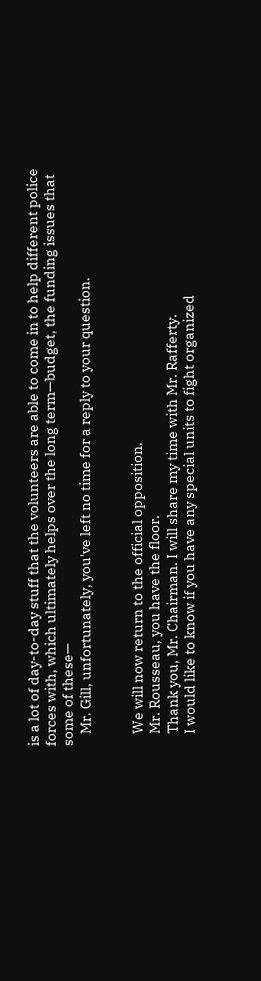is a lot of day-to-day stuff that the volunteers are able to come in to help different police forces with, which ultimately helps over the long term—budget, the funding issues that some of these—
    Mr. Gill, unfortunately, you've left no time for a reply to your question.


    We will now return to the official opposition.
    Mr. Rousseau, you have the floor.
    Thank you, Mr. Chairman. I will share my time with Mr. Rafferty.
    I would like to know if you have any special units to fight organized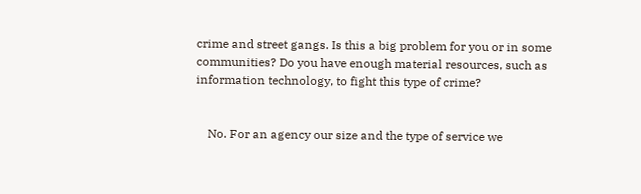crime and street gangs. Is this a big problem for you or in some communities? Do you have enough material resources, such as information technology, to fight this type of crime?


    No. For an agency our size and the type of service we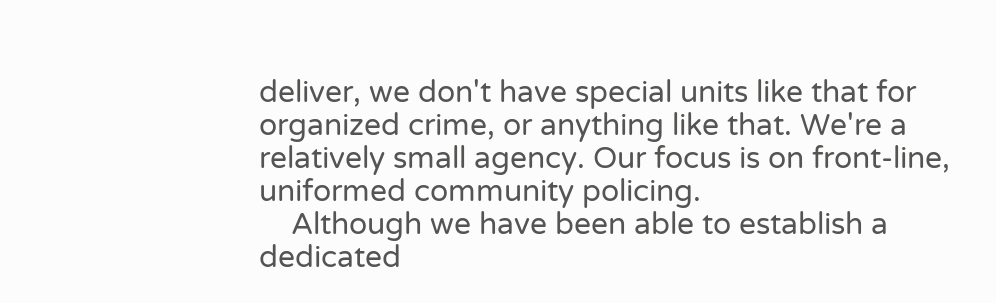deliver, we don't have special units like that for organized crime, or anything like that. We're a relatively small agency. Our focus is on front-line, uniformed community policing.
    Although we have been able to establish a dedicated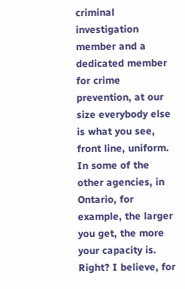criminal investigation member and a dedicated member for crime prevention, at our size everybody else is what you see, front line, uniform. In some of the other agencies, in Ontario, for example, the larger you get, the more your capacity is. Right? I believe, for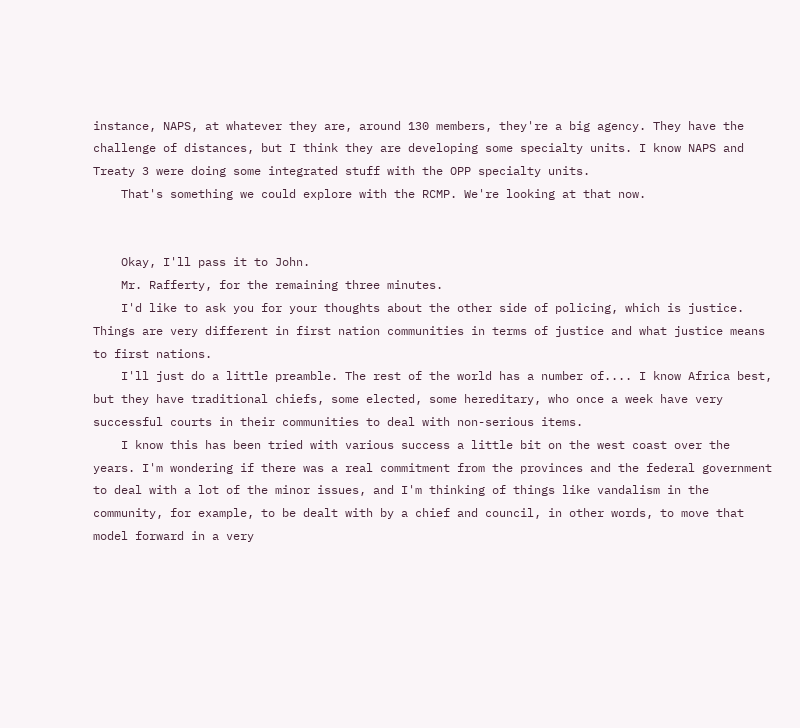instance, NAPS, at whatever they are, around 130 members, they're a big agency. They have the challenge of distances, but I think they are developing some specialty units. I know NAPS and Treaty 3 were doing some integrated stuff with the OPP specialty units.
    That's something we could explore with the RCMP. We're looking at that now.


    Okay, I'll pass it to John.
    Mr. Rafferty, for the remaining three minutes.
    I'd like to ask you for your thoughts about the other side of policing, which is justice. Things are very different in first nation communities in terms of justice and what justice means to first nations.
    I'll just do a little preamble. The rest of the world has a number of.... I know Africa best, but they have traditional chiefs, some elected, some hereditary, who once a week have very successful courts in their communities to deal with non-serious items.
    I know this has been tried with various success a little bit on the west coast over the years. I'm wondering if there was a real commitment from the provinces and the federal government to deal with a lot of the minor issues, and I'm thinking of things like vandalism in the community, for example, to be dealt with by a chief and council, in other words, to move that model forward in a very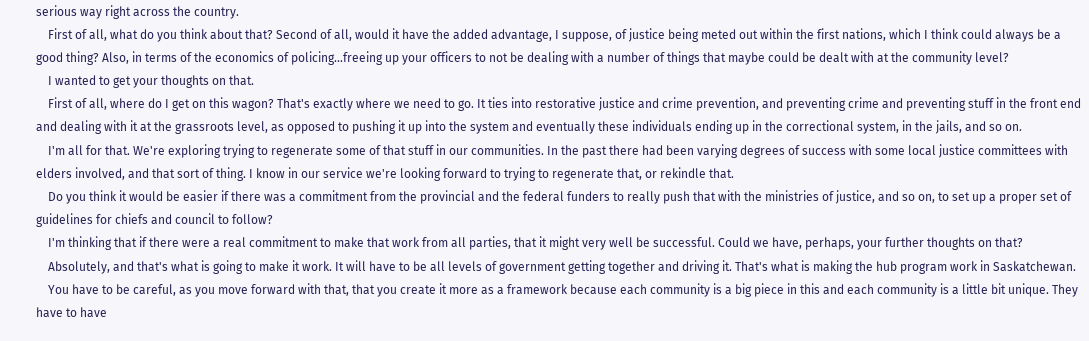serious way right across the country.
    First of all, what do you think about that? Second of all, would it have the added advantage, I suppose, of justice being meted out within the first nations, which I think could always be a good thing? Also, in terms of the economics of policing...freeing up your officers to not be dealing with a number of things that maybe could be dealt with at the community level?
    I wanted to get your thoughts on that.
    First of all, where do I get on this wagon? That's exactly where we need to go. It ties into restorative justice and crime prevention, and preventing crime and preventing stuff in the front end and dealing with it at the grassroots level, as opposed to pushing it up into the system and eventually these individuals ending up in the correctional system, in the jails, and so on.
    I'm all for that. We're exploring trying to regenerate some of that stuff in our communities. In the past there had been varying degrees of success with some local justice committees with elders involved, and that sort of thing. I know in our service we're looking forward to trying to regenerate that, or rekindle that.
    Do you think it would be easier if there was a commitment from the provincial and the federal funders to really push that with the ministries of justice, and so on, to set up a proper set of guidelines for chiefs and council to follow?
    I'm thinking that if there were a real commitment to make that work from all parties, that it might very well be successful. Could we have, perhaps, your further thoughts on that?
    Absolutely, and that's what is going to make it work. It will have to be all levels of government getting together and driving it. That's what is making the hub program work in Saskatchewan.
    You have to be careful, as you move forward with that, that you create it more as a framework because each community is a big piece in this and each community is a little bit unique. They have to have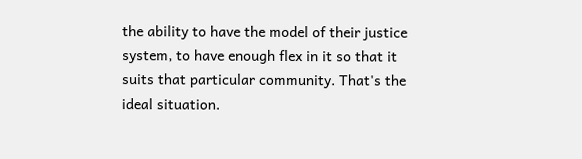the ability to have the model of their justice system, to have enough flex in it so that it suits that particular community. That's the ideal situation.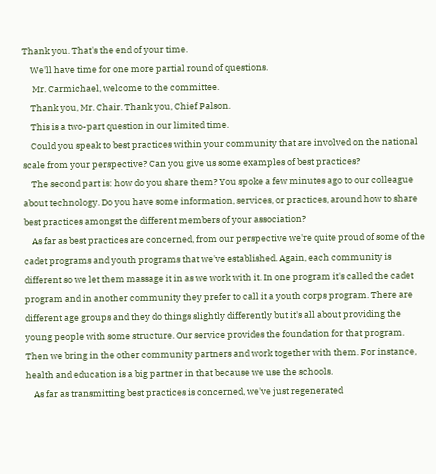Thank you. That's the end of your time.
    We'll have time for one more partial round of questions.
     Mr. Carmichael, welcome to the committee.
    Thank you, Mr. Chair. Thank you, Chief Palson.
    This is a two-part question in our limited time.
    Could you speak to best practices within your community that are involved on the national scale from your perspective? Can you give us some examples of best practices?
    The second part is: how do you share them? You spoke a few minutes ago to our colleague about technology. Do you have some information, services, or practices, around how to share best practices amongst the different members of your association?
    As far as best practices are concerned, from our perspective we're quite proud of some of the cadet programs and youth programs that we've established. Again, each community is different so we let them massage it in as we work with it. In one program it's called the cadet program and in another community they prefer to call it a youth corps program. There are different age groups and they do things slightly differently but it's all about providing the young people with some structure. Our service provides the foundation for that program. Then we bring in the other community partners and work together with them. For instance, health and education is a big partner in that because we use the schools.
    As far as transmitting best practices is concerned, we've just regenerated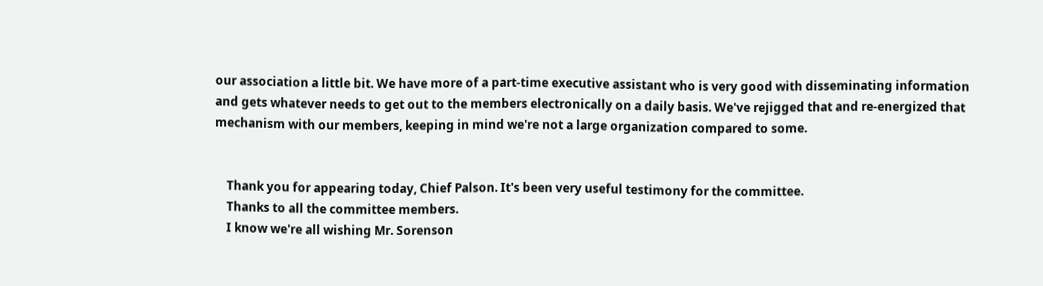our association a little bit. We have more of a part-time executive assistant who is very good with disseminating information and gets whatever needs to get out to the members electronically on a daily basis. We've rejigged that and re-energized that mechanism with our members, keeping in mind we're not a large organization compared to some.


    Thank you for appearing today, Chief Palson. It's been very useful testimony for the committee.
    Thanks to all the committee members.
    I know we're all wishing Mr. Sorenson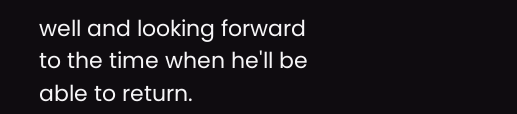well and looking forward to the time when he'll be able to return.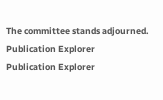The committee stands adjourned.
Publication Explorer
Publication Explorer